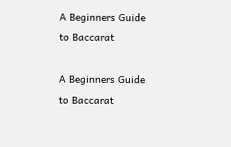A Beginners Guide to Baccarat

A Beginners Guide to Baccarat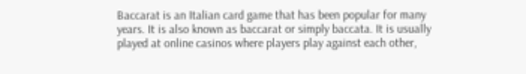Baccarat is an Italian card game that has been popular for many years. It is also known as baccarat or simply baccata. It is usually played at online casinos where players play against each other,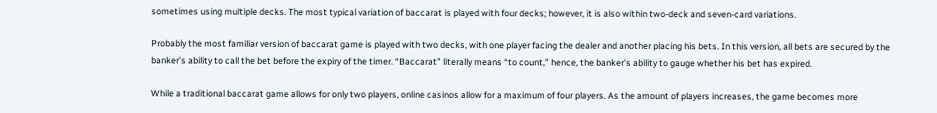sometimes using multiple decks. The most typical variation of baccarat is played with four decks; however, it is also within two-deck and seven-card variations.

Probably the most familiar version of baccarat game is played with two decks, with one player facing the dealer and another placing his bets. In this version, all bets are secured by the banker’s ability to call the bet before the expiry of the timer. “Baccarat” literally means “to count,” hence, the banker’s ability to gauge whether his bet has expired.

While a traditional baccarat game allows for only two players, online casinos allow for a maximum of four players. As the amount of players increases, the game becomes more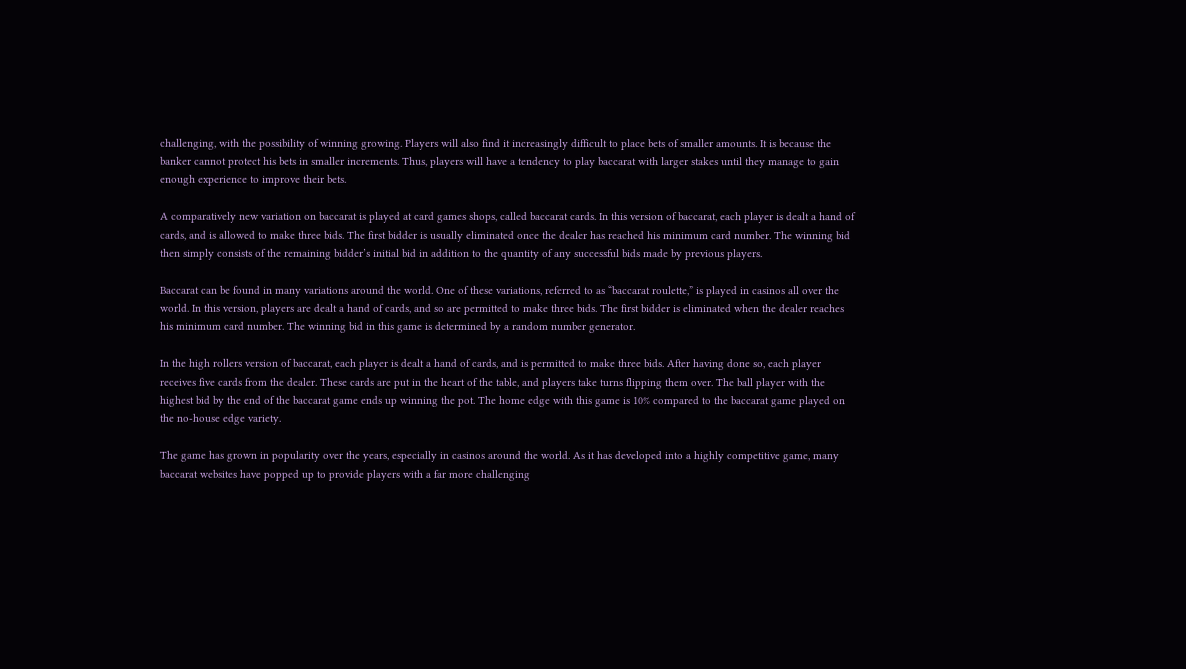challenging, with the possibility of winning growing. Players will also find it increasingly difficult to place bets of smaller amounts. It is because the banker cannot protect his bets in smaller increments. Thus, players will have a tendency to play baccarat with larger stakes until they manage to gain enough experience to improve their bets.

A comparatively new variation on baccarat is played at card games shops, called baccarat cards. In this version of baccarat, each player is dealt a hand of cards, and is allowed to make three bids. The first bidder is usually eliminated once the dealer has reached his minimum card number. The winning bid then simply consists of the remaining bidder’s initial bid in addition to the quantity of any successful bids made by previous players.

Baccarat can be found in many variations around the world. One of these variations, referred to as “baccarat roulette,” is played in casinos all over the world. In this version, players are dealt a hand of cards, and so are permitted to make three bids. The first bidder is eliminated when the dealer reaches his minimum card number. The winning bid in this game is determined by a random number generator.

In the high rollers version of baccarat, each player is dealt a hand of cards, and is permitted to make three bids. After having done so, each player receives five cards from the dealer. These cards are put in the heart of the table, and players take turns flipping them over. The ball player with the highest bid by the end of the baccarat game ends up winning the pot. The home edge with this game is 10% compared to the baccarat game played on the no-house edge variety.

The game has grown in popularity over the years, especially in casinos around the world. As it has developed into a highly competitive game, many baccarat websites have popped up to provide players with a far more challenging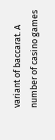variant of baccarat. A number of casino games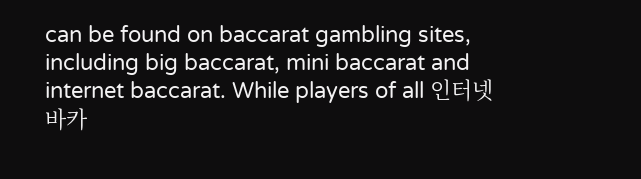can be found on baccarat gambling sites, including big baccarat, mini baccarat and internet baccarat. While players of all 인터넷 바카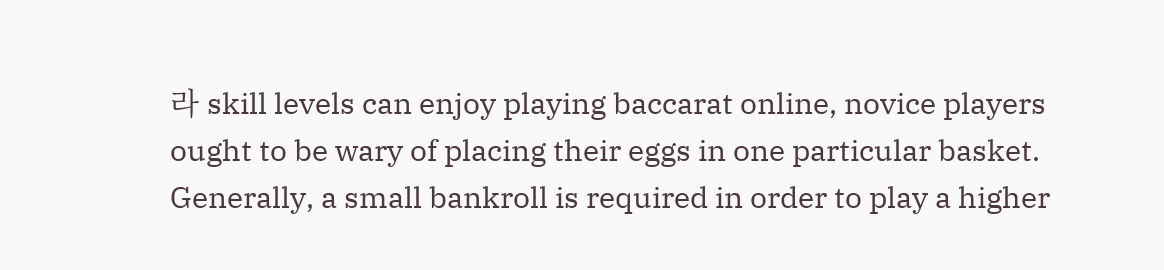라 skill levels can enjoy playing baccarat online, novice players ought to be wary of placing their eggs in one particular basket. Generally, a small bankroll is required in order to play a higher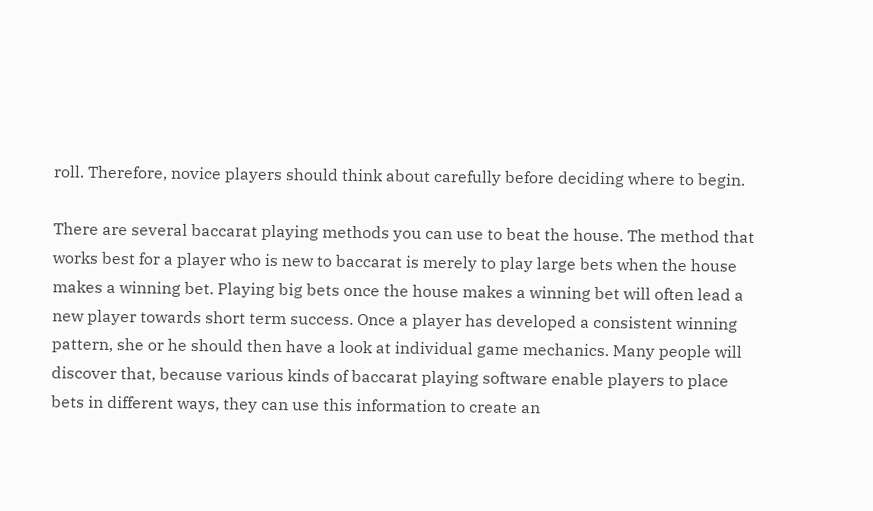roll. Therefore, novice players should think about carefully before deciding where to begin.

There are several baccarat playing methods you can use to beat the house. The method that works best for a player who is new to baccarat is merely to play large bets when the house makes a winning bet. Playing big bets once the house makes a winning bet will often lead a new player towards short term success. Once a player has developed a consistent winning pattern, she or he should then have a look at individual game mechanics. Many people will discover that, because various kinds of baccarat playing software enable players to place bets in different ways, they can use this information to create an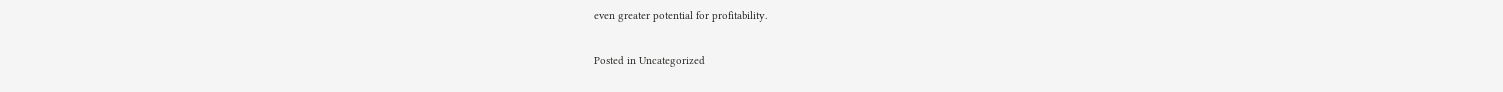even greater potential for profitability.

Posted in Uncategorized